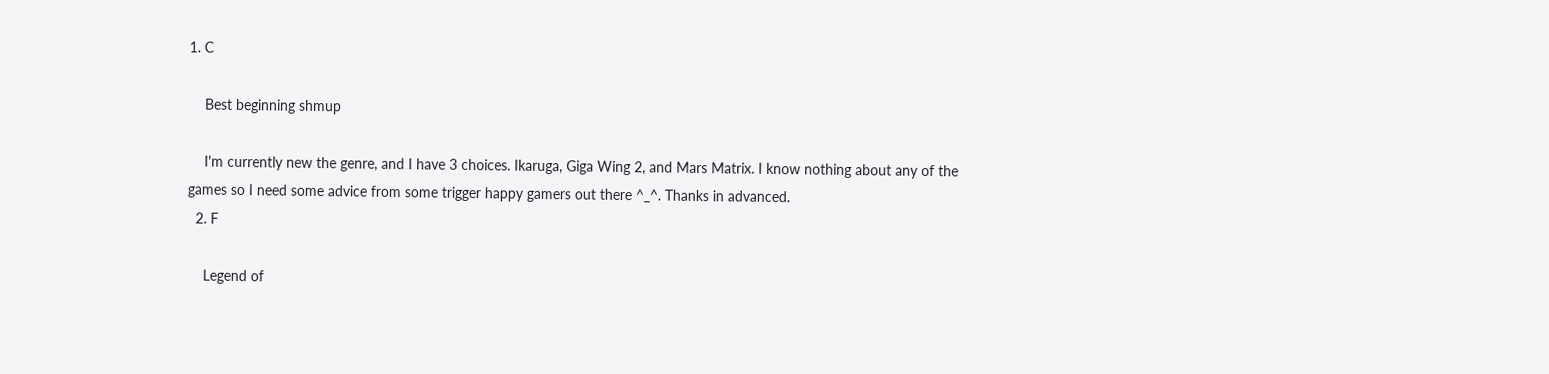1. C

    Best beginning shmup

    I'm currently new the genre, and I have 3 choices. Ikaruga, Giga Wing 2, and Mars Matrix. I know nothing about any of the games so I need some advice from some trigger happy gamers out there ^_^. Thanks in advanced.
  2. F

    Legend of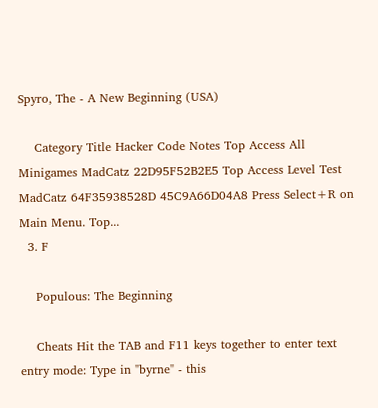Spyro, The - A New Beginning (USA)

    Category Title Hacker Code Notes Top Access All Minigames MadCatz 22D95F52B2E5 Top Access Level Test MadCatz 64F35938528D 45C9A66D04A8 Press Select+R on Main Menu. Top...
  3. F

    Populous: The Beginning

    Cheats Hit the TAB and F11 keys together to enter text entry mode: Type in "byrne" - this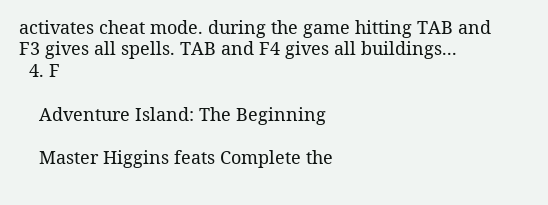activates cheat mode. during the game hitting TAB and F3 gives all spells. TAB and F4 gives all buildings...
  4. F

    Adventure Island: The Beginning

    Master Higgins feats Complete the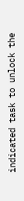indicated task to unlock the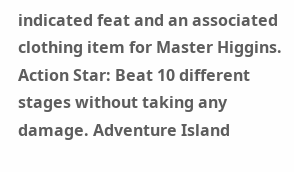indicated feat and an associated clothing item for Master Higgins. Action Star: Beat 10 different stages without taking any damage. Adventure Island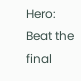Hero: Beat the final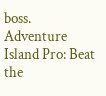boss. Adventure Island Pro: Beat the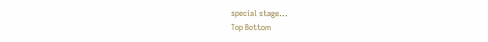special stage...
Top Bottom